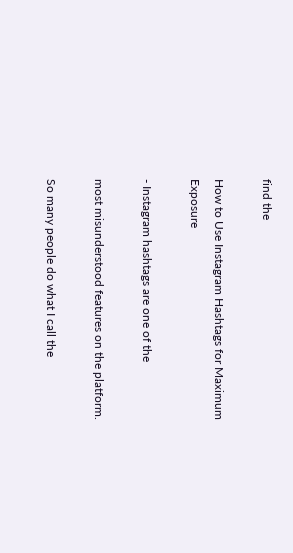find the

How to Use Instagram Hashtags for Maximum Exposure

- Instagram hashtags are one of the

most misunderstood features on the platform.

So many people do what I call the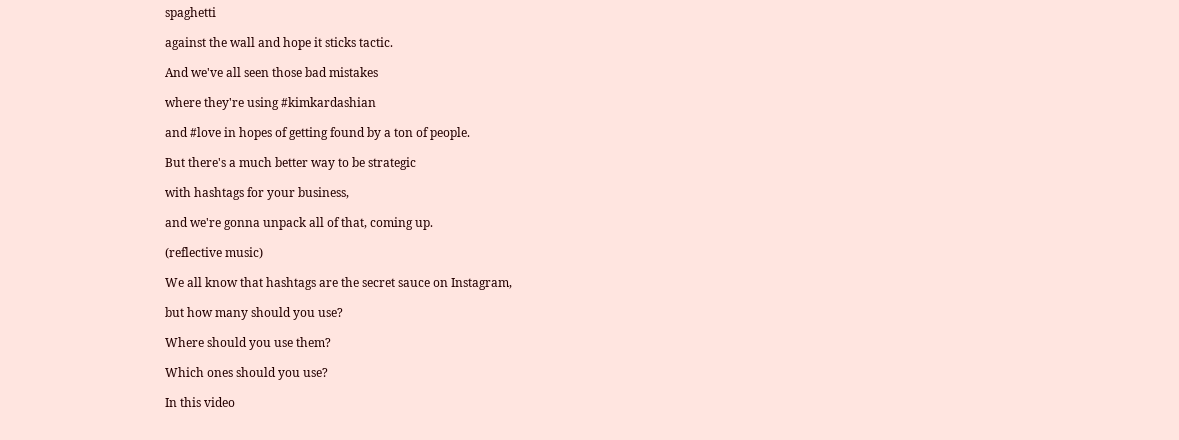spaghetti

against the wall and hope it sticks tactic.

And we've all seen those bad mistakes

where they're using #kimkardashian

and #love in hopes of getting found by a ton of people.

But there's a much better way to be strategic

with hashtags for your business,

and we're gonna unpack all of that, coming up.

(reflective music)

We all know that hashtags are the secret sauce on Instagram,

but how many should you use?

Where should you use them?

Which ones should you use?

In this video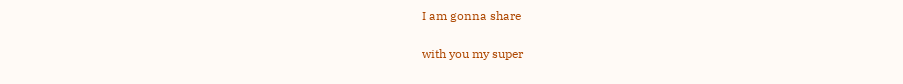I am gonna share

with you my super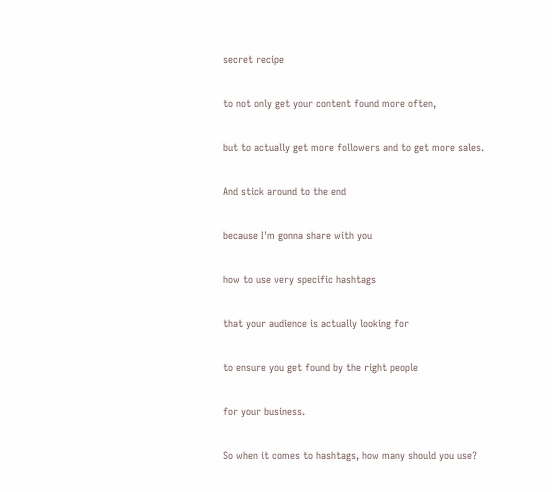secret recipe

to not only get your content found more often,

but to actually get more followers and to get more sales.

And stick around to the end

because I'm gonna share with you

how to use very specific hashtags

that your audience is actually looking for

to ensure you get found by the right people

for your business.

So when it comes to hashtags, how many should you use?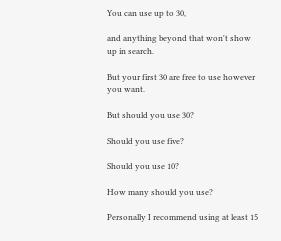You can use up to 30,

and anything beyond that won't show up in search.

But your first 30 are free to use however you want.

But should you use 30?

Should you use five?

Should you use 10?

How many should you use?

Personally I recommend using at least 15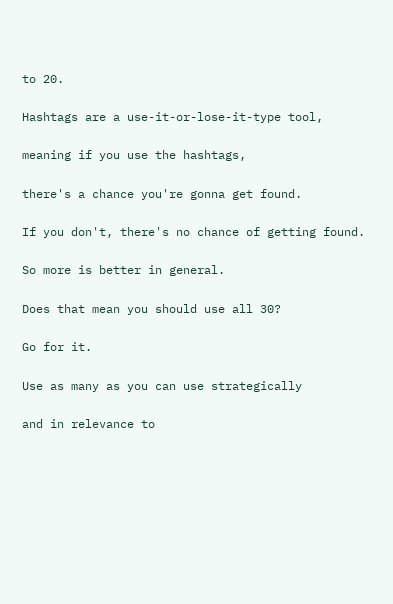to 20.

Hashtags are a use-it-or-lose-it-type tool,

meaning if you use the hashtags,

there's a chance you're gonna get found.

If you don't, there's no chance of getting found.

So more is better in general.

Does that mean you should use all 30?

Go for it.

Use as many as you can use strategically

and in relevance to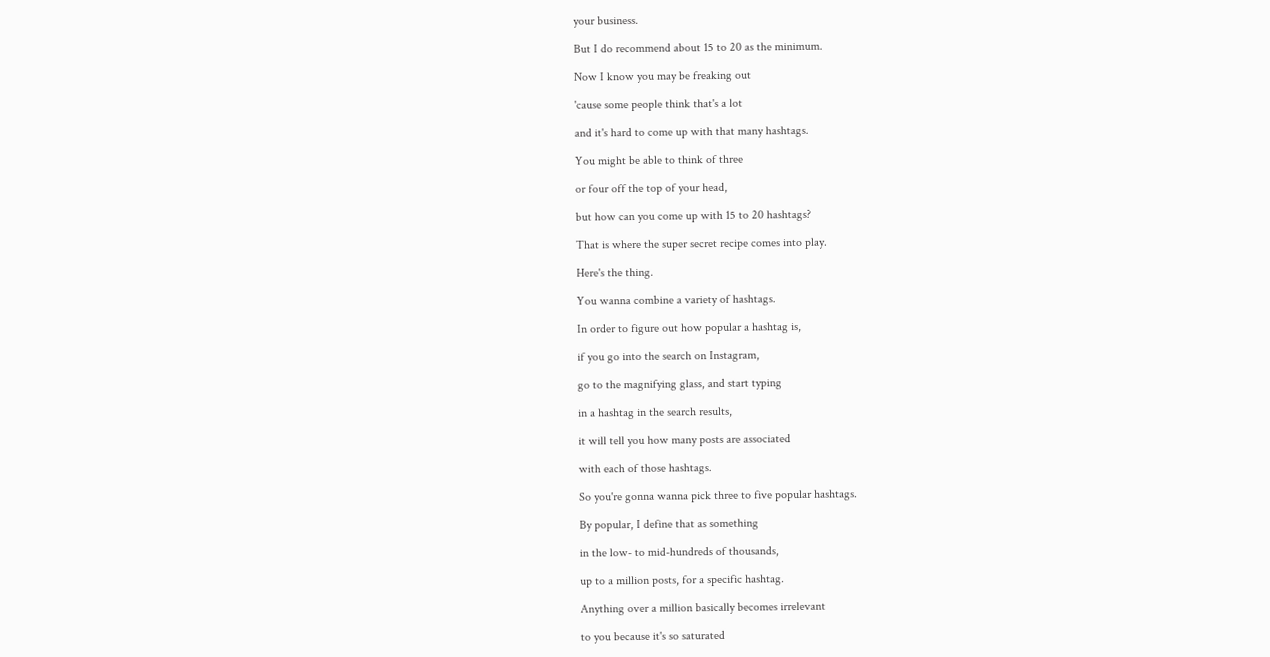your business.

But I do recommend about 15 to 20 as the minimum.

Now I know you may be freaking out

'cause some people think that's a lot

and it's hard to come up with that many hashtags.

You might be able to think of three

or four off the top of your head,

but how can you come up with 15 to 20 hashtags?

That is where the super secret recipe comes into play.

Here's the thing.

You wanna combine a variety of hashtags.

In order to figure out how popular a hashtag is,

if you go into the search on Instagram,

go to the magnifying glass, and start typing

in a hashtag in the search results,

it will tell you how many posts are associated

with each of those hashtags.

So you're gonna wanna pick three to five popular hashtags.

By popular, I define that as something

in the low- to mid-hundreds of thousands,

up to a million posts, for a specific hashtag.

Anything over a million basically becomes irrelevant

to you because it's so saturated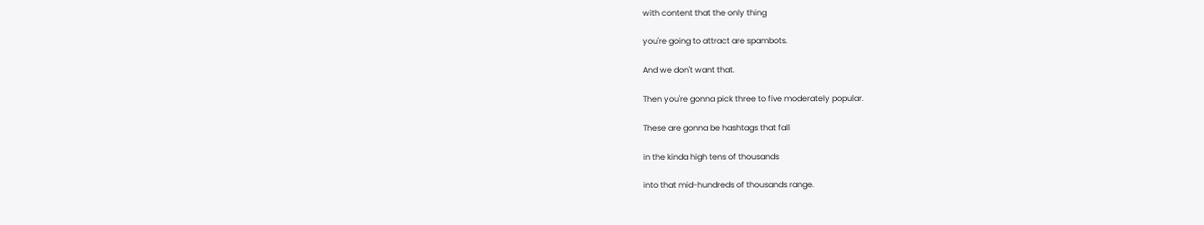with content that the only thing

you're going to attract are spambots.

And we don't want that.

Then you're gonna pick three to five moderately popular.

These are gonna be hashtags that fall

in the kinda high tens of thousands

into that mid-hundreds of thousands range.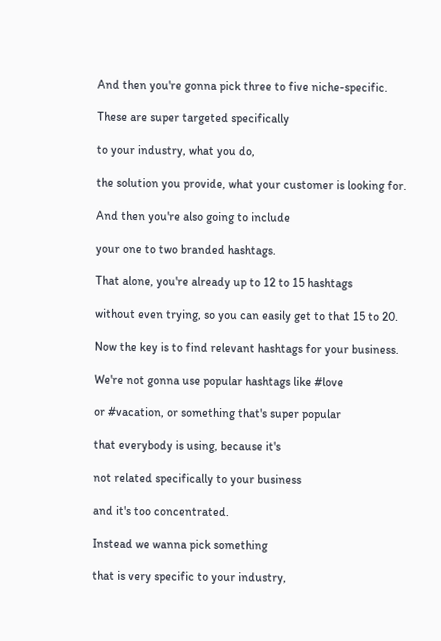And then you're gonna pick three to five niche-specific.

These are super targeted specifically

to your industry, what you do,

the solution you provide, what your customer is looking for.

And then you're also going to include

your one to two branded hashtags.

That alone, you're already up to 12 to 15 hashtags

without even trying, so you can easily get to that 15 to 20.

Now the key is to find relevant hashtags for your business.

We're not gonna use popular hashtags like #love

or #vacation, or something that's super popular

that everybody is using, because it's

not related specifically to your business

and it's too concentrated.

Instead we wanna pick something

that is very specific to your industry,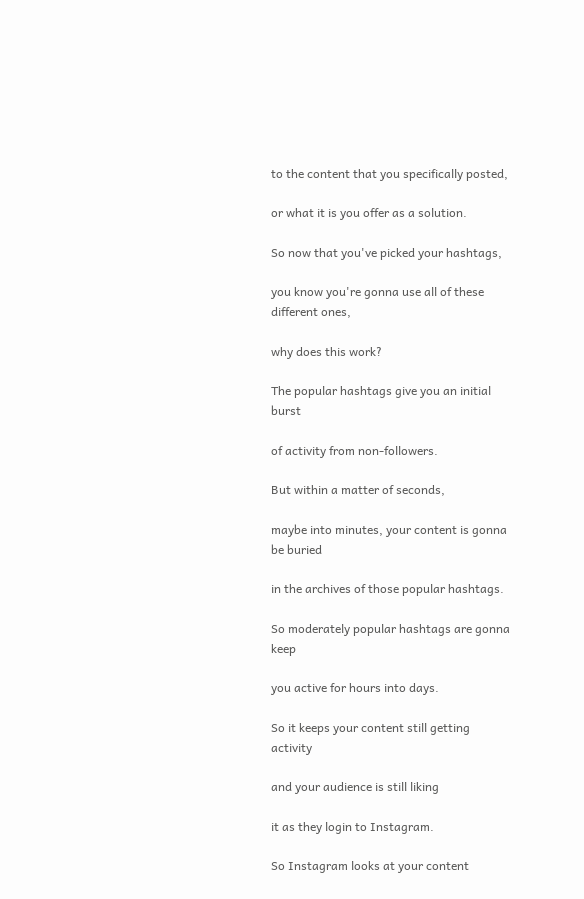to the content that you specifically posted,

or what it is you offer as a solution.

So now that you've picked your hashtags,

you know you're gonna use all of these different ones,

why does this work?

The popular hashtags give you an initial burst

of activity from non-followers.

But within a matter of seconds,

maybe into minutes, your content is gonna be buried

in the archives of those popular hashtags.

So moderately popular hashtags are gonna keep

you active for hours into days.

So it keeps your content still getting activity

and your audience is still liking

it as they login to Instagram.

So Instagram looks at your content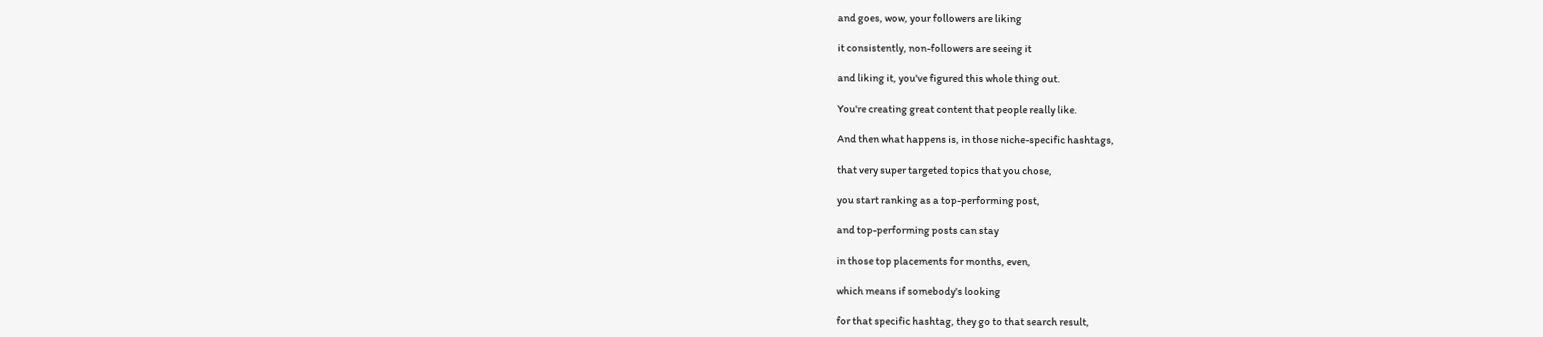and goes, wow, your followers are liking

it consistently, non-followers are seeing it

and liking it, you've figured this whole thing out.

You're creating great content that people really like.

And then what happens is, in those niche-specific hashtags,

that very super targeted topics that you chose,

you start ranking as a top-performing post,

and top-performing posts can stay

in those top placements for months, even,

which means if somebody's looking

for that specific hashtag, they go to that search result,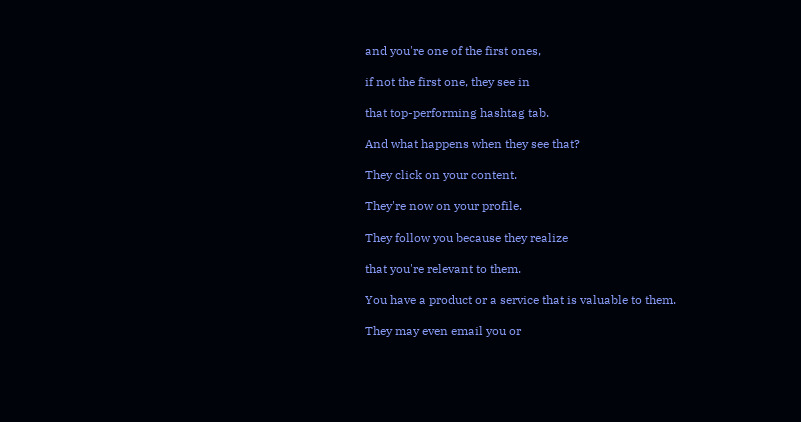and you're one of the first ones,

if not the first one, they see in

that top-performing hashtag tab.

And what happens when they see that?

They click on your content.

They're now on your profile.

They follow you because they realize

that you're relevant to them.

You have a product or a service that is valuable to them.

They may even email you or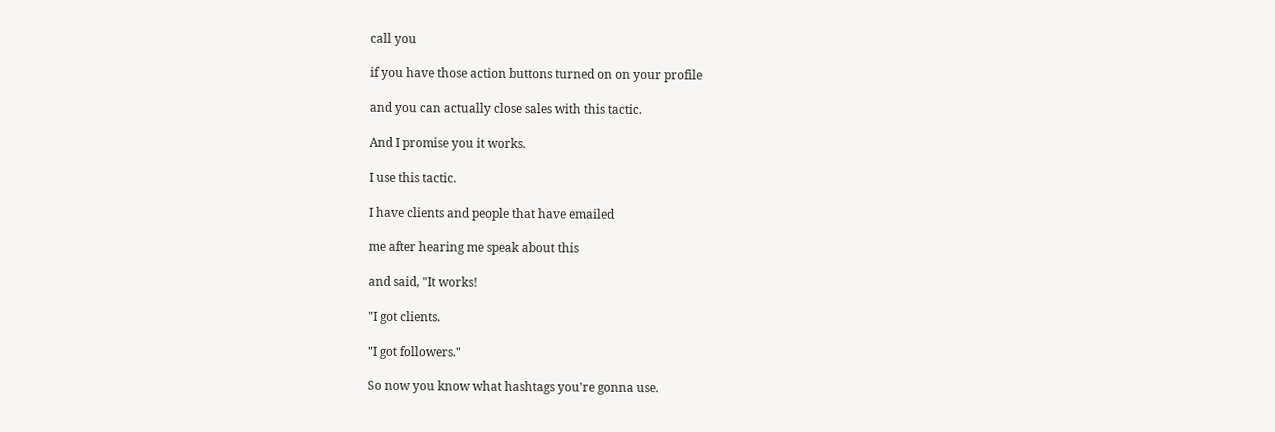call you

if you have those action buttons turned on on your profile

and you can actually close sales with this tactic.

And I promise you it works.

I use this tactic.

I have clients and people that have emailed

me after hearing me speak about this

and said, "It works!

"I got clients.

"I got followers."

So now you know what hashtags you're gonna use.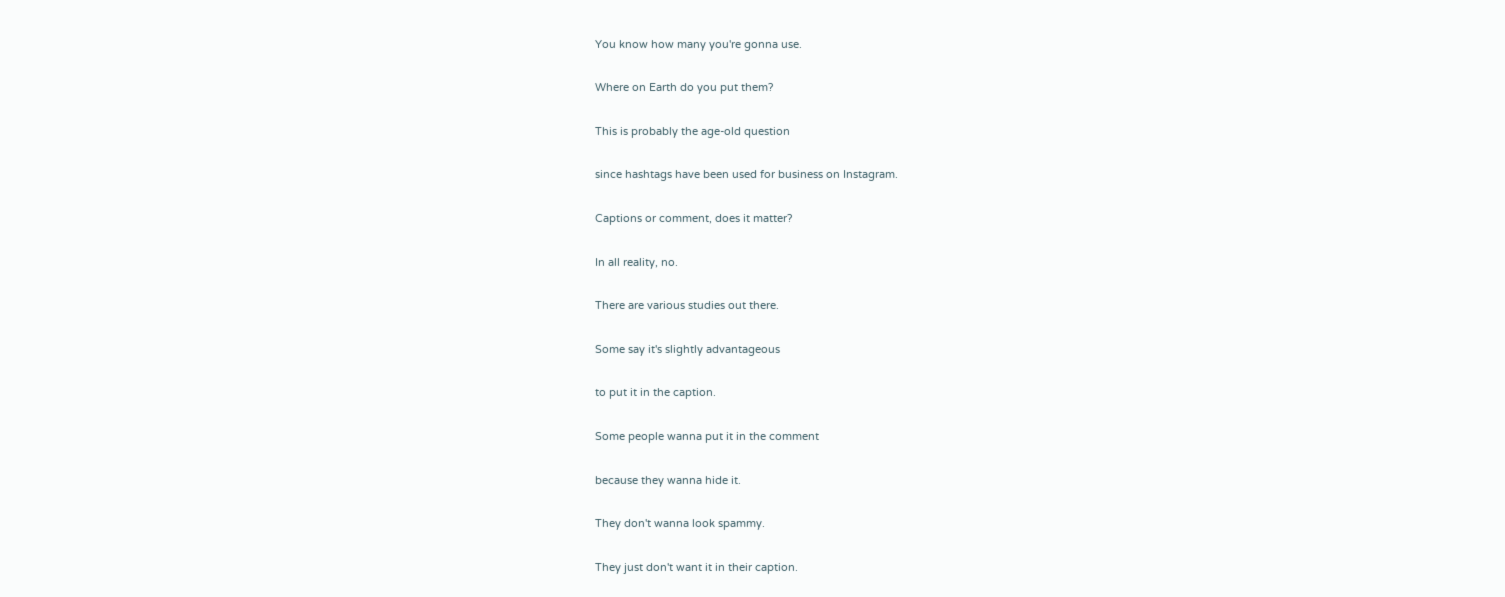You know how many you're gonna use.

Where on Earth do you put them?

This is probably the age-old question

since hashtags have been used for business on Instagram.

Captions or comment, does it matter?

In all reality, no.

There are various studies out there.

Some say it's slightly advantageous

to put it in the caption.

Some people wanna put it in the comment

because they wanna hide it.

They don't wanna look spammy.

They just don't want it in their caption.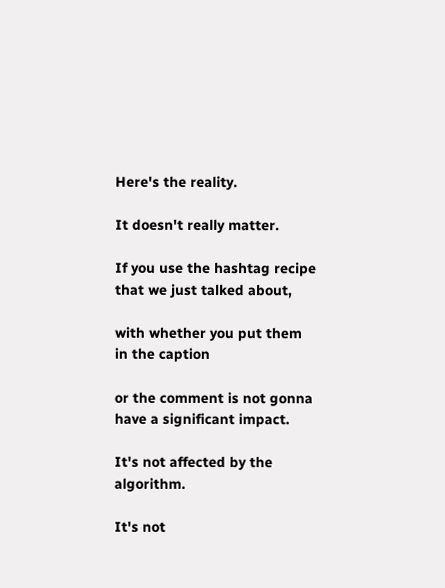Here's the reality.

It doesn't really matter.

If you use the hashtag recipe that we just talked about,

with whether you put them in the caption

or the comment is not gonna have a significant impact.

It's not affected by the algorithm.

It's not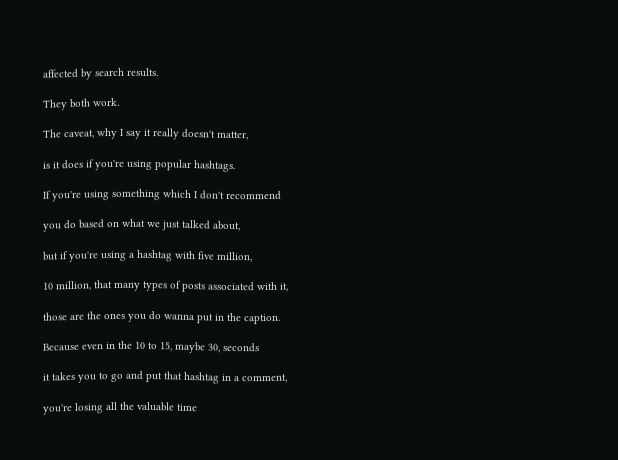affected by search results.

They both work.

The caveat, why I say it really doesn't matter,

is it does if you're using popular hashtags.

If you're using something which I don't recommend

you do based on what we just talked about,

but if you're using a hashtag with five million,

10 million, that many types of posts associated with it,

those are the ones you do wanna put in the caption.

Because even in the 10 to 15, maybe 30, seconds

it takes you to go and put that hashtag in a comment,

you're losing all the valuable time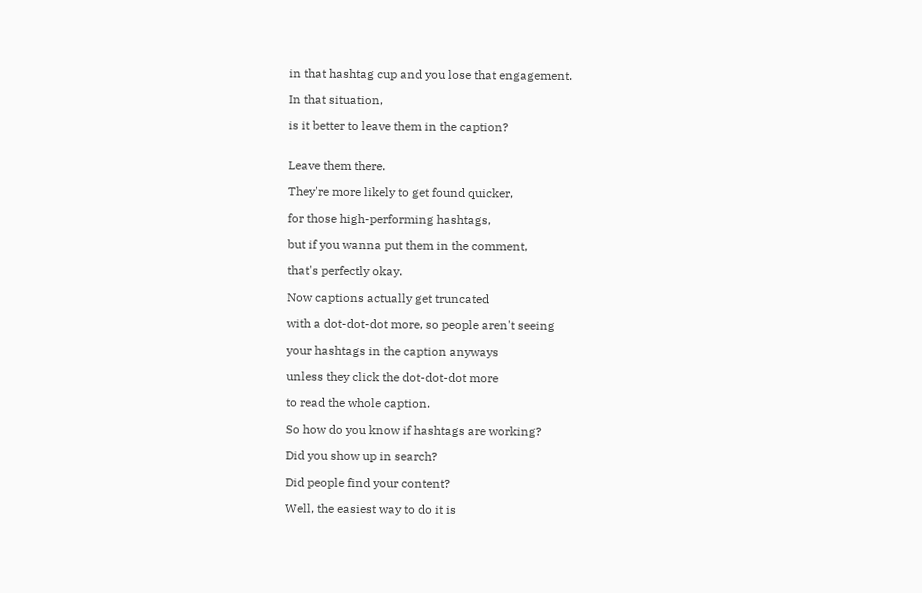in that hashtag cup and you lose that engagement.

In that situation,

is it better to leave them in the caption?


Leave them there.

They're more likely to get found quicker,

for those high-performing hashtags,

but if you wanna put them in the comment,

that's perfectly okay.

Now captions actually get truncated

with a dot-dot-dot more, so people aren't seeing

your hashtags in the caption anyways

unless they click the dot-dot-dot more

to read the whole caption.

So how do you know if hashtags are working?

Did you show up in search?

Did people find your content?

Well, the easiest way to do it is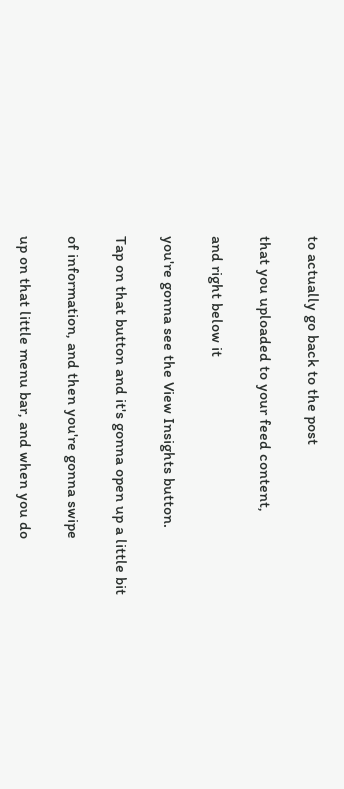to actually go back to the post

that you uploaded to your feed content,

and right below it

you're gonna see the View Insights button.

Tap on that button and it's gonna open up a little bit

of information, and then you're gonna swipe

up on that little menu bar, and when you do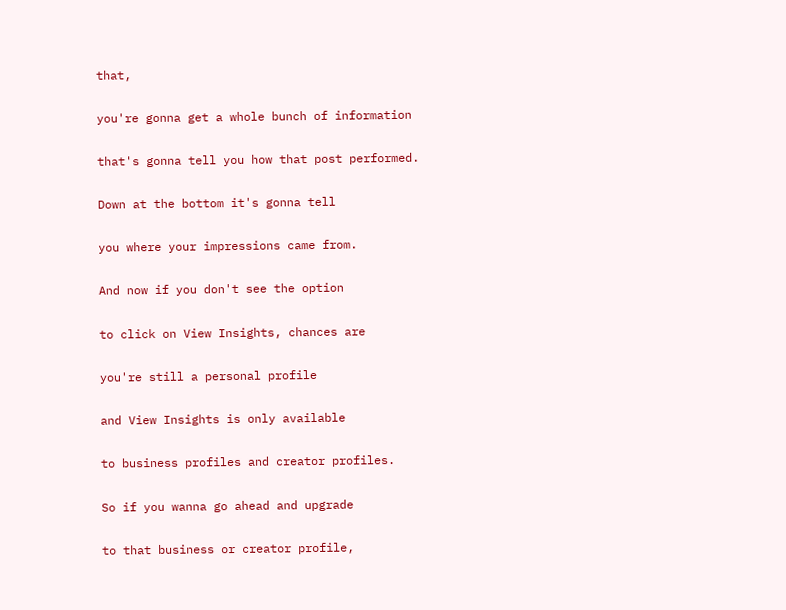that,

you're gonna get a whole bunch of information

that's gonna tell you how that post performed.

Down at the bottom it's gonna tell

you where your impressions came from.

And now if you don't see the option

to click on View Insights, chances are

you're still a personal profile

and View Insights is only available

to business profiles and creator profiles.

So if you wanna go ahead and upgrade

to that business or creator profile,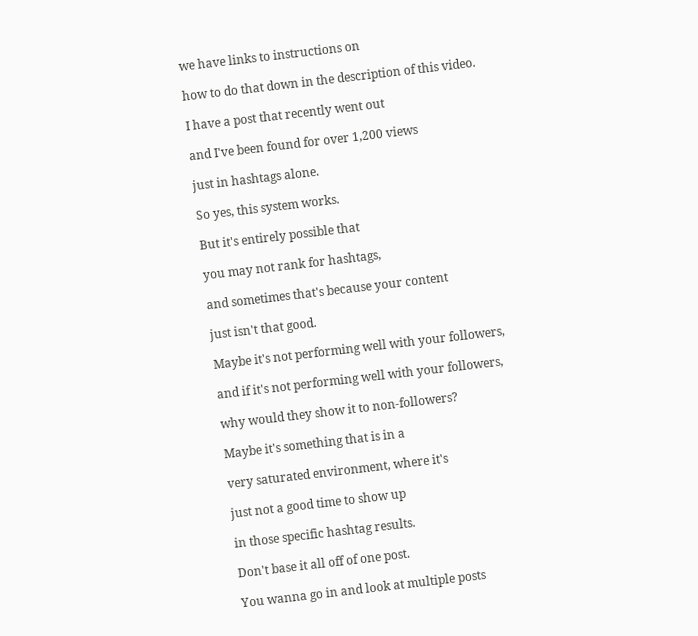we have links to instructions on

how to do that down in the description of this video.

I have a post that recently went out

and I've been found for over 1,200 views

just in hashtags alone.

So yes, this system works.

But it's entirely possible that

you may not rank for hashtags,

and sometimes that's because your content

just isn't that good.

Maybe it's not performing well with your followers,

and if it's not performing well with your followers,

why would they show it to non-followers?

Maybe it's something that is in a

very saturated environment, where it's

just not a good time to show up

in those specific hashtag results.

Don't base it all off of one post.

You wanna go in and look at multiple posts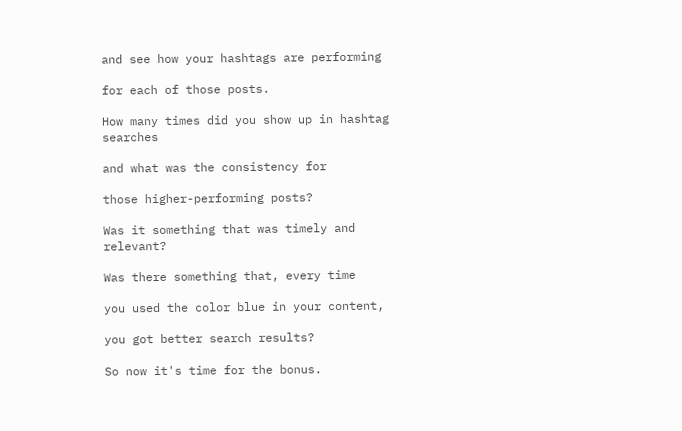and see how your hashtags are performing

for each of those posts.

How many times did you show up in hashtag searches

and what was the consistency for

those higher-performing posts?

Was it something that was timely and relevant?

Was there something that, every time

you used the color blue in your content,

you got better search results?

So now it's time for the bonus.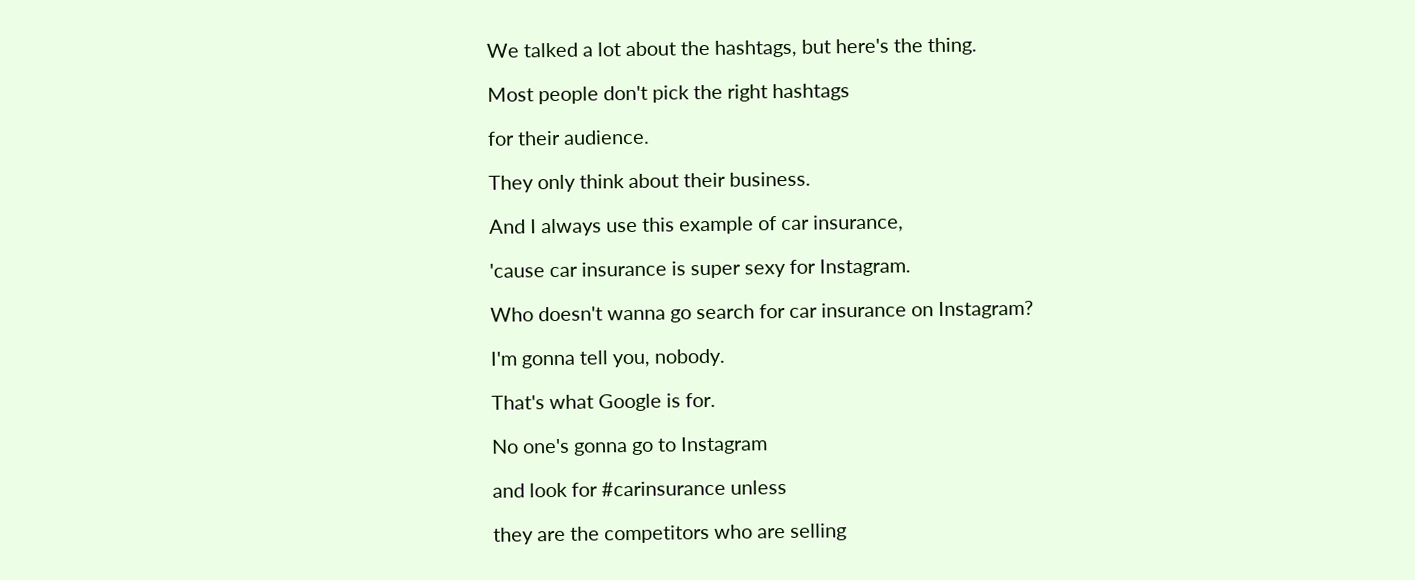We talked a lot about the hashtags, but here's the thing.

Most people don't pick the right hashtags

for their audience.

They only think about their business.

And I always use this example of car insurance,

'cause car insurance is super sexy for Instagram.

Who doesn't wanna go search for car insurance on Instagram?

I'm gonna tell you, nobody.

That's what Google is for.

No one's gonna go to Instagram

and look for #carinsurance unless

they are the competitors who are selling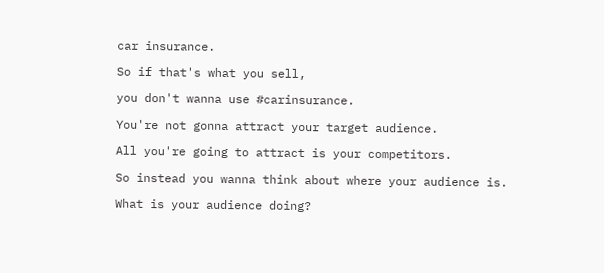car insurance.

So if that's what you sell,

you don't wanna use #carinsurance.

You're not gonna attract your target audience.

All you're going to attract is your competitors.

So instead you wanna think about where your audience is.

What is your audience doing?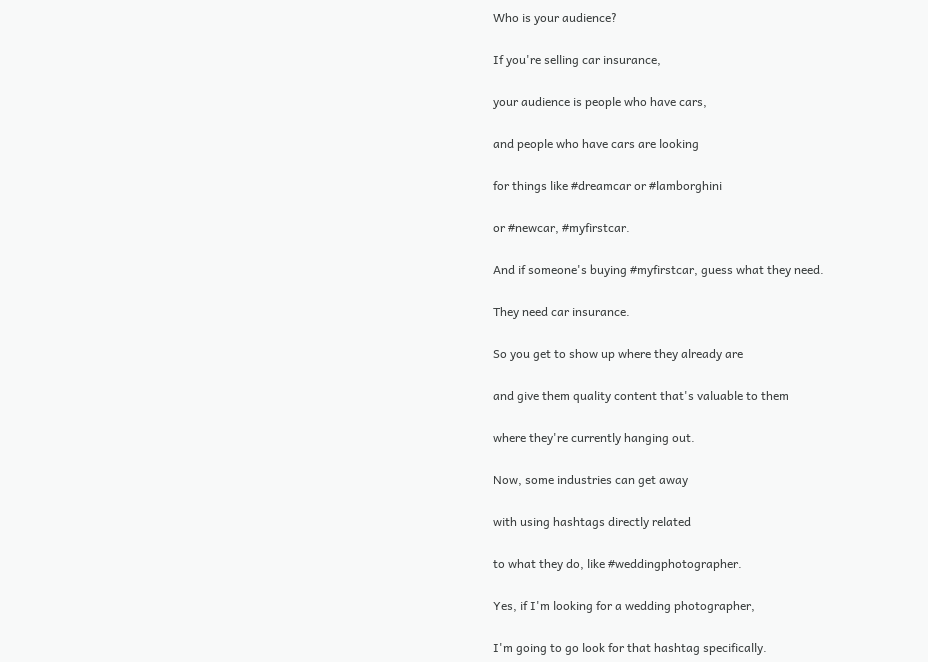Who is your audience?

If you're selling car insurance,

your audience is people who have cars,

and people who have cars are looking

for things like #dreamcar or #lamborghini

or #newcar, #myfirstcar.

And if someone's buying #myfirstcar, guess what they need.

They need car insurance.

So you get to show up where they already are

and give them quality content that's valuable to them

where they're currently hanging out.

Now, some industries can get away

with using hashtags directly related

to what they do, like #weddingphotographer.

Yes, if I'm looking for a wedding photographer,

I'm going to go look for that hashtag specifically.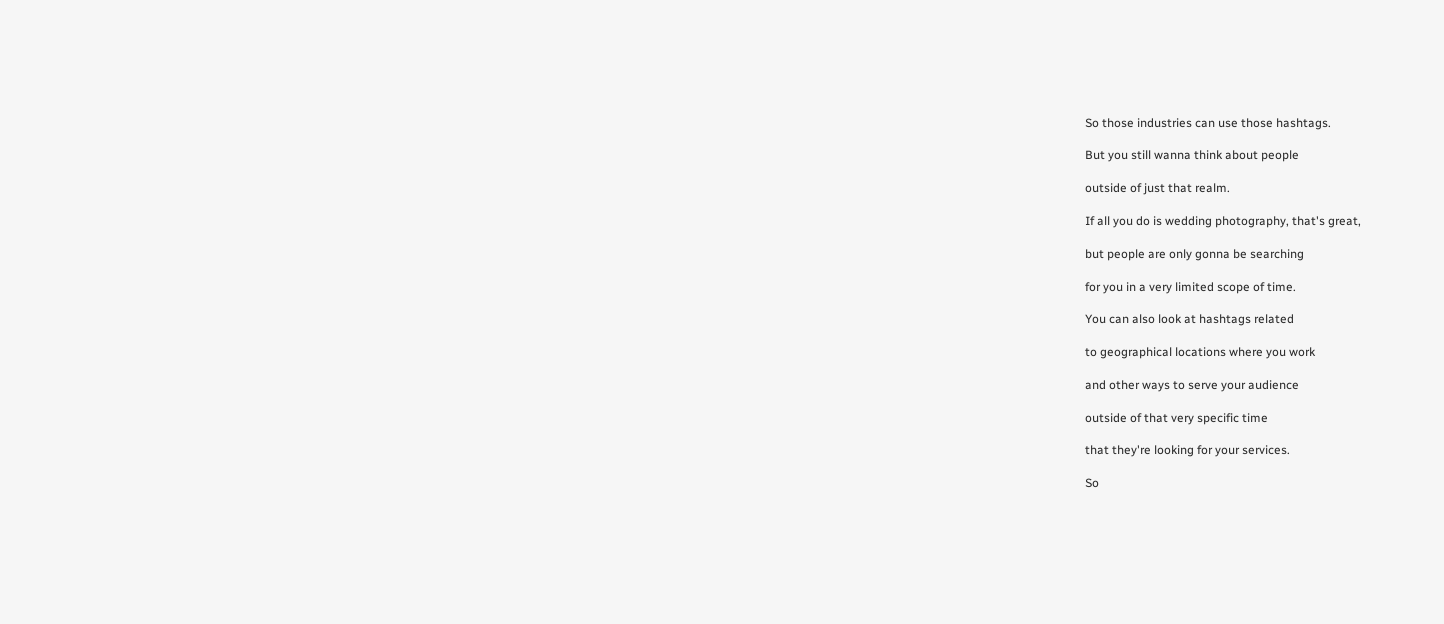So those industries can use those hashtags.

But you still wanna think about people

outside of just that realm.

If all you do is wedding photography, that's great,

but people are only gonna be searching

for you in a very limited scope of time.

You can also look at hashtags related

to geographical locations where you work

and other ways to serve your audience

outside of that very specific time

that they're looking for your services.

So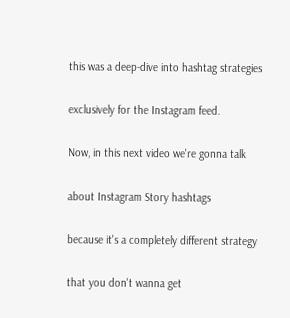this was a deep-dive into hashtag strategies

exclusively for the Instagram feed.

Now, in this next video we're gonna talk

about Instagram Story hashtags

because it's a completely different strategy

that you don't wanna get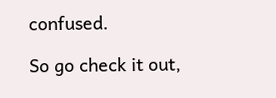confused.

So go check it out,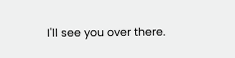I'll see you over there.